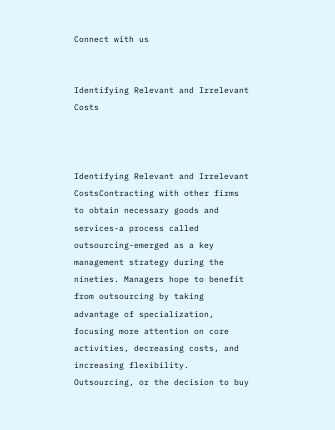Connect with us


Identifying Relevant and Irrelevant Costs



Identifying Relevant and Irrelevant CostsContracting with other firms to obtain necessary goods and services-a process called outsourcing-emerged as a key management strategy during the nineties. Managers hope to benefit from outsourcing by taking advantage of specialization, focusing more attention on core activities, decreasing costs, and increasing flexibility. Outsourcing, or the decision to buy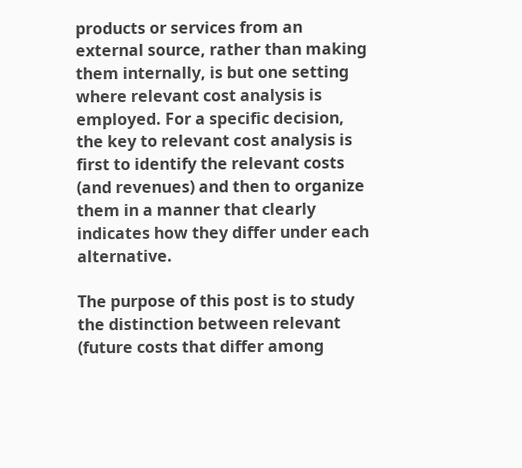products or services from an external source, rather than making them internally, is but one setting where relevant cost analysis is employed. For a specific decision, the key to relevant cost analysis is first to identify the relevant costs (and revenues) and then to organize them in a manner that clearly indicates how they differ under each alternative.

The purpose of this post is to study the distinction between relevant (future costs that differ among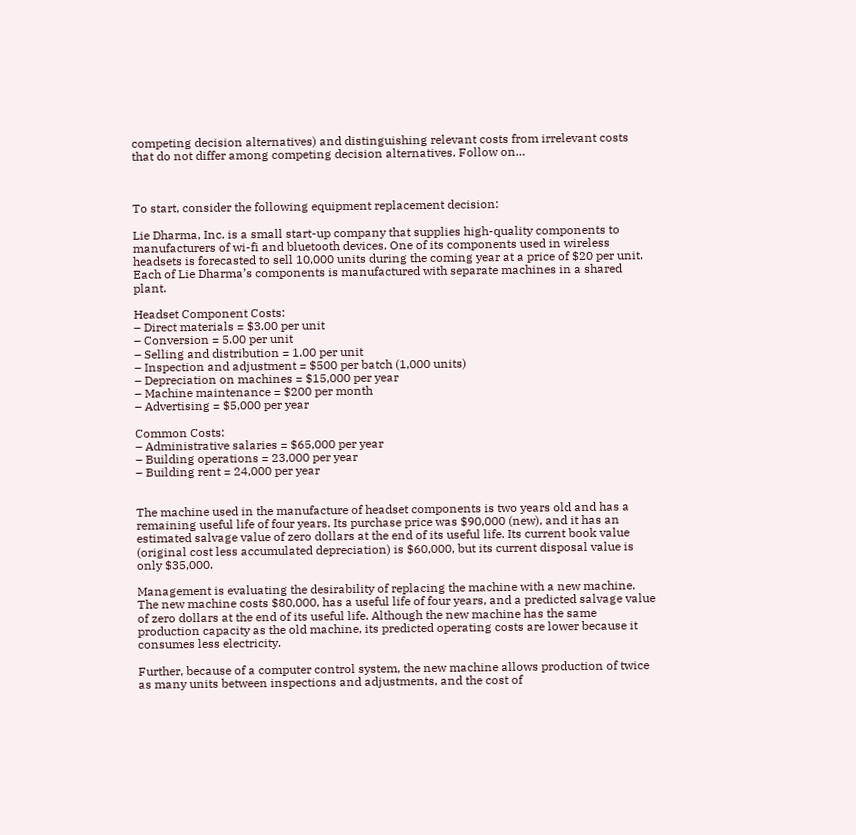competing decision alternatives) and distinguishing relevant costs from irrelevant costs that do not differ among competing decision alternatives. Follow on…



To start, consider the following equipment replacement decision:

Lie Dharma, Inc. is a small start-up company that supplies high-quality components to manufacturers of wi-fi and bluetooth devices. One of its components used in wireless headsets is forecasted to sell 10,000 units during the coming year at a price of $20 per unit. Each of Lie Dharma’s components is manufactured with separate machines in a shared plant.

Headset Component Costs:
– Direct materials = $3.00 per unit
– Conversion = 5.00 per unit
– Selling and distribution = 1.00 per unit
– Inspection and adjustment = $500 per batch (1,000 units)
– Depreciation on machines = $15,000 per year
– Machine maintenance = $200 per month
– Advertising = $5,000 per year

Common Costs:
– Administrative salaries = $65,000 per year
– Building operations = 23,000 per year
– Building rent = 24,000 per year


The machine used in the manufacture of headset components is two years old and has a remaining useful life of four years. Its purchase price was $90,000 (new), and it has an estimated salvage value of zero dollars at the end of its useful life. Its current book value (original cost less accumulated depreciation) is $60,000, but its current disposal value is only $35,000.

Management is evaluating the desirability of replacing the machine with a new machine. The new machine costs $80,000, has a useful life of four years, and a predicted salvage value of zero dollars at the end of its useful life. Although the new machine has the same production capacity as the old machine, its predicted operating costs are lower because it consumes less electricity.

Further, because of a computer control system, the new machine allows production of twice as many units between inspections and adjustments, and the cost of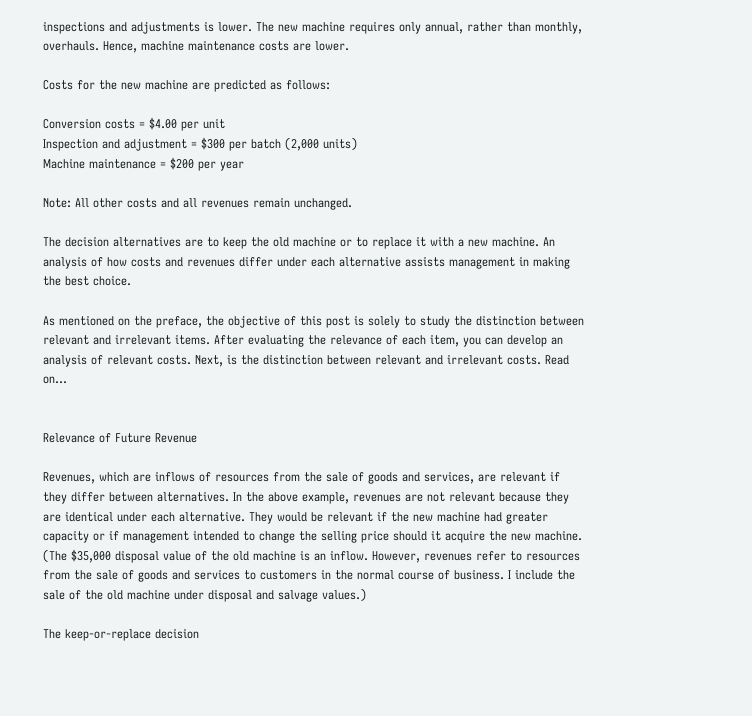inspections and adjustments is lower. The new machine requires only annual, rather than monthly, overhauls. Hence, machine maintenance costs are lower.

Costs for the new machine are predicted as follows:

Conversion costs = $4.00 per unit
Inspection and adjustment = $300 per batch (2,000 units)
Machine maintenance = $200 per year

Note: All other costs and all revenues remain unchanged.

The decision alternatives are to keep the old machine or to replace it with a new machine. An analysis of how costs and revenues differ under each alternative assists management in making the best choice.

As mentioned on the preface, the objective of this post is solely to study the distinction between relevant and irrelevant items. After evaluating the relevance of each item, you can develop an analysis of relevant costs. Next, is the distinction between relevant and irrelevant costs. Read on…


Relevance of Future Revenue

Revenues, which are inflows of resources from the sale of goods and services, are relevant if they differ between alternatives. In the above example, revenues are not relevant because they are identical under each alternative. They would be relevant if the new machine had greater capacity or if management intended to change the selling price should it acquire the new machine. (The $35,000 disposal value of the old machine is an inflow. However, revenues refer to resources from the sale of goods and services to customers in the normal course of business. I include the sale of the old machine under disposal and salvage values.)

The keep-or-replace decision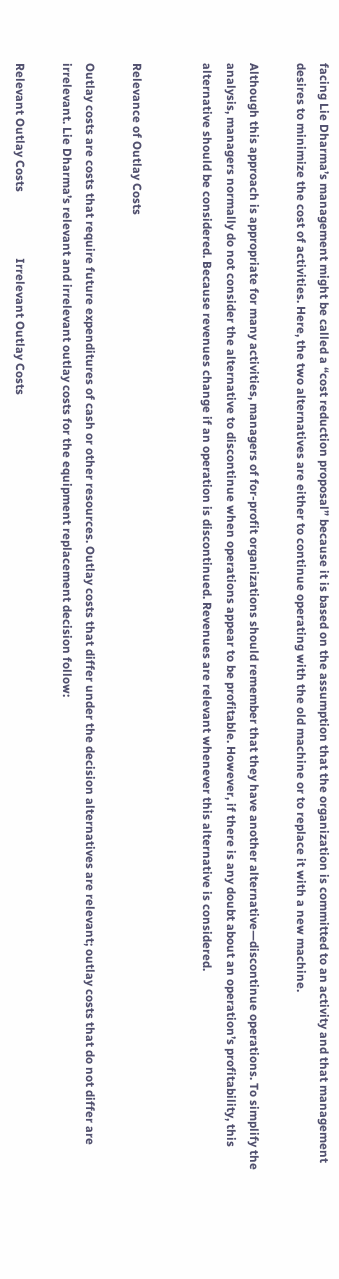facing Lie Dharma’s management might be called a “cost reduction proposal” because it is based on the assumption that the organization is committed to an activity and that management desires to minimize the cost of activities. Here, the two alternatives are either to continue operating with the old machine or to replace it with a new machine.

Although this approach is appropriate for many activities, managers of for-profit organizations should remember that they have another alternative—discontinue operations. To simplify the analysis, managers normally do not consider the alternative to discontinue when operations appear to be profitable. However, if there is any doubt about an operation’s profitability, this alternative should be considered. Because revenues change if an operation is discontinued. Revenues are relevant whenever this alternative is considered.


Relevance of Outlay Costs

Outlay costs are costs that require future expenditures of cash or other resources. Outlay costs that differ under the decision alternatives are relevant; outlay costs that do not differ are irrelevant. Lie Dharma’s relevant and irrelevant outlay costs for the equipment replacement decision follow:

Relevant Outlay Costs                      Irrelevant Outlay Costs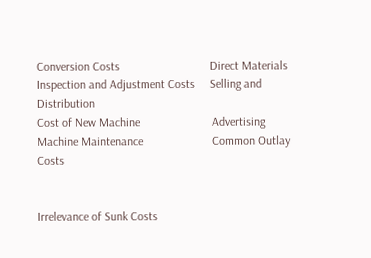Conversion Costs                              Direct Materials
Inspection and Adjustment Costs     Selling and Distribution
Cost of New Machine                        Advertising
Machine Maintenance                       Common Outlay Costs


Irrelevance of Sunk Costs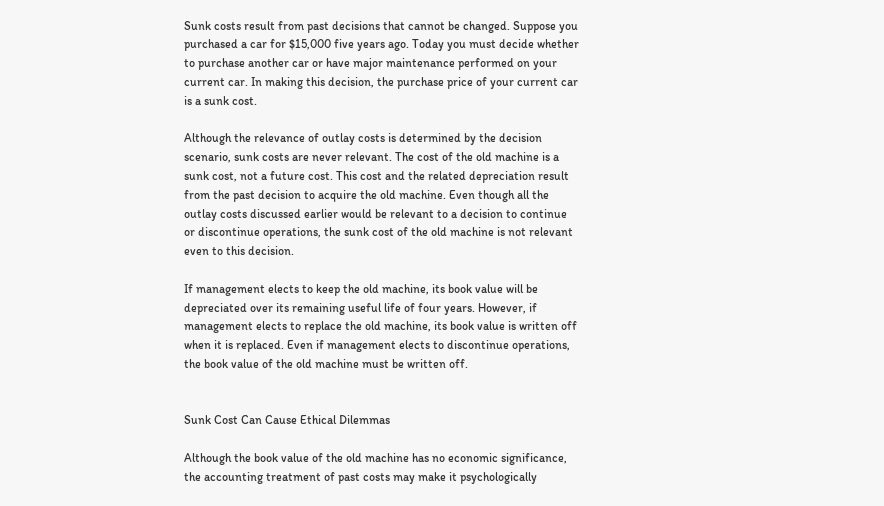Sunk costs result from past decisions that cannot be changed. Suppose you purchased a car for $15,000 five years ago. Today you must decide whether to purchase another car or have major maintenance performed on your current car. In making this decision, the purchase price of your current car is a sunk cost.

Although the relevance of outlay costs is determined by the decision scenario, sunk costs are never relevant. The cost of the old machine is a sunk cost, not a future cost. This cost and the related depreciation result from the past decision to acquire the old machine. Even though all the outlay costs discussed earlier would be relevant to a decision to continue or discontinue operations, the sunk cost of the old machine is not relevant even to this decision.

If management elects to keep the old machine, its book value will be depreciated over its remaining useful life of four years. However, if management elects to replace the old machine, its book value is written off when it is replaced. Even if management elects to discontinue operations, the book value of the old machine must be written off.


Sunk Cost Can Cause Ethical Dilemmas

Although the book value of the old machine has no economic significance, the accounting treatment of past costs may make it psychologically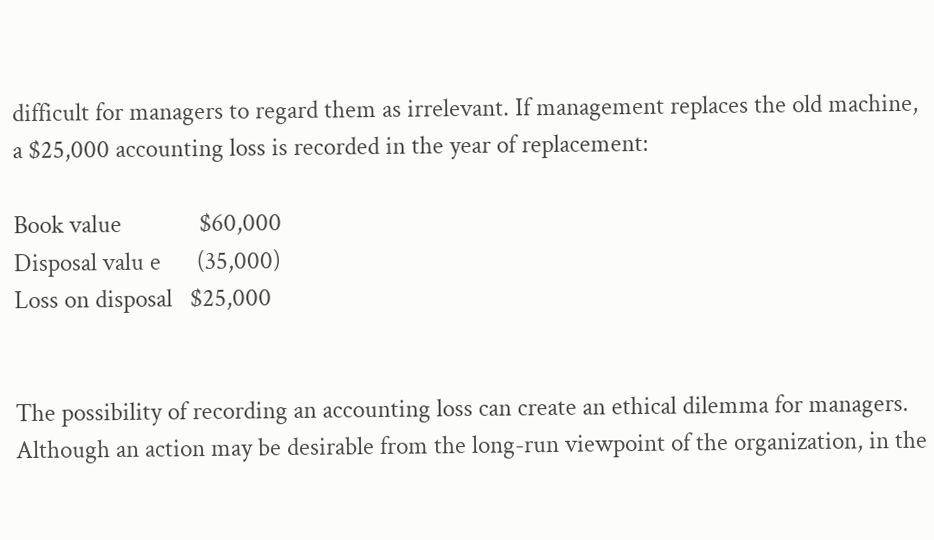difficult for managers to regard them as irrelevant. If management replaces the old machine, a $25,000 accounting loss is recorded in the year of replacement:

Book value             $60,000
Disposal valu e      (35,000)
Loss on disposal   $25,000


The possibility of recording an accounting loss can create an ethical dilemma for managers. Although an action may be desirable from the long-run viewpoint of the organization, in the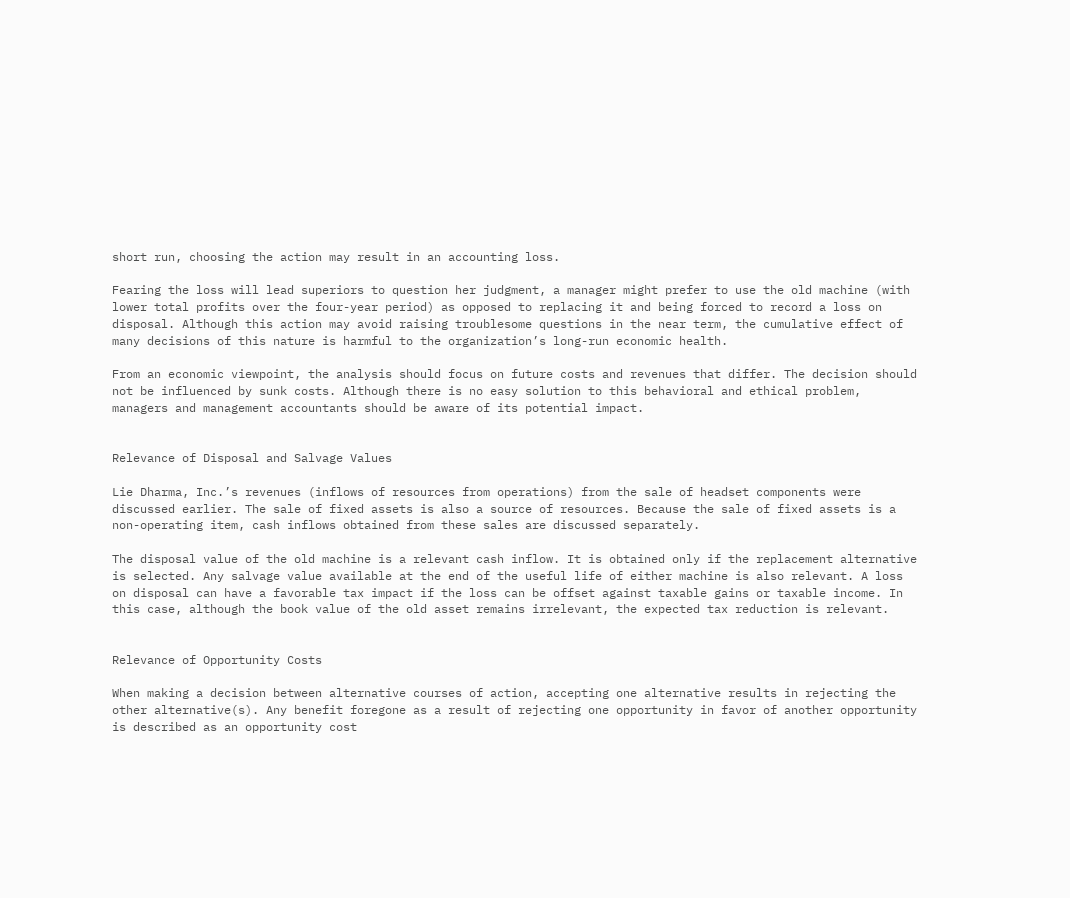short run, choosing the action may result in an accounting loss.

Fearing the loss will lead superiors to question her judgment, a manager might prefer to use the old machine (with lower total profits over the four-year period) as opposed to replacing it and being forced to record a loss on disposal. Although this action may avoid raising troublesome questions in the near term, the cumulative effect of many decisions of this nature is harmful to the organization’s long-run economic health.

From an economic viewpoint, the analysis should focus on future costs and revenues that differ. The decision should not be influenced by sunk costs. Although there is no easy solution to this behavioral and ethical problem, managers and management accountants should be aware of its potential impact.


Relevance of Disposal and Salvage Values

Lie Dharma, Inc.’s revenues (inflows of resources from operations) from the sale of headset components were discussed earlier. The sale of fixed assets is also a source of resources. Because the sale of fixed assets is a non-operating item, cash inflows obtained from these sales are discussed separately.

The disposal value of the old machine is a relevant cash inflow. It is obtained only if the replacement alternative is selected. Any salvage value available at the end of the useful life of either machine is also relevant. A loss on disposal can have a favorable tax impact if the loss can be offset against taxable gains or taxable income. In this case, although the book value of the old asset remains irrelevant, the expected tax reduction is relevant.


Relevance of Opportunity Costs

When making a decision between alternative courses of action, accepting one alternative results in rejecting the other alternative(s). Any benefit foregone as a result of rejecting one opportunity in favor of another opportunity is described as an opportunity cost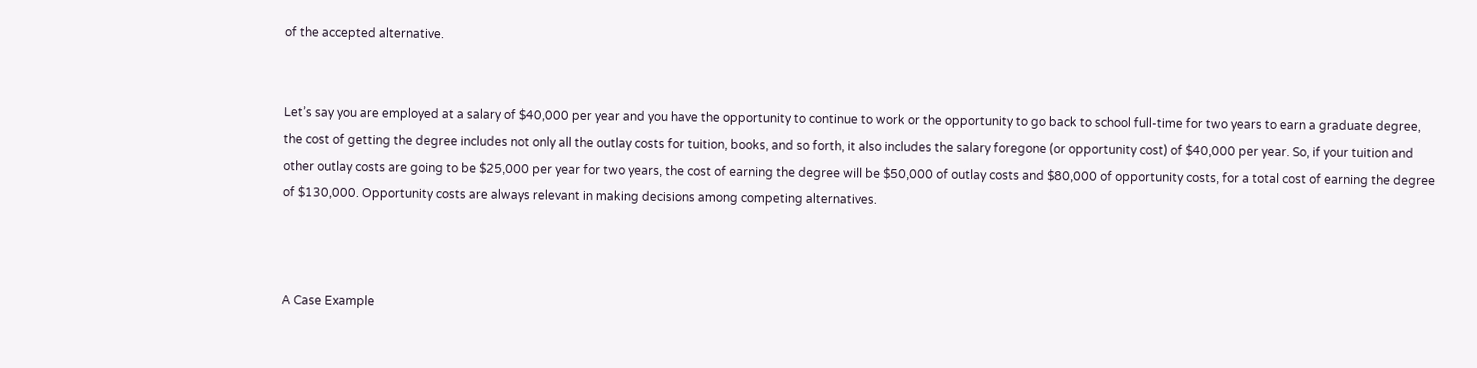of the accepted alternative.


Let’s say you are employed at a salary of $40,000 per year and you have the opportunity to continue to work or the opportunity to go back to school full-time for two years to earn a graduate degree, the cost of getting the degree includes not only all the outlay costs for tuition, books, and so forth, it also includes the salary foregone (or opportunity cost) of $40,000 per year. So, if your tuition and other outlay costs are going to be $25,000 per year for two years, the cost of earning the degree will be $50,000 of outlay costs and $80,000 of opportunity costs, for a total cost of earning the degree of $130,000. Opportunity costs are always relevant in making decisions among competing alternatives.



A Case Example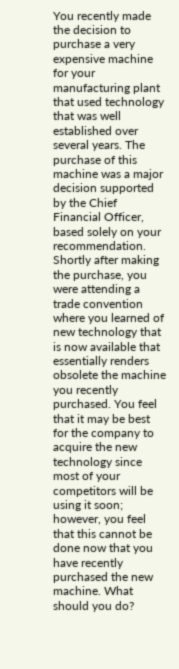You recently made the decision to purchase a very expensive machine for your manufacturing plant that used technology that was well established over several years. The purchase of this machine was a major decision supported by the Chief Financial Officer, based solely on your recommendation. Shortly after making the purchase, you were attending a trade convention where you learned of new technology that is now available that essentially renders obsolete the machine you recently purchased. You feel that it may be best for the company to acquire the new technology since most of your competitors will be using it soon; however, you feel that this cannot be done now that you have recently purchased the new machine. What should you do?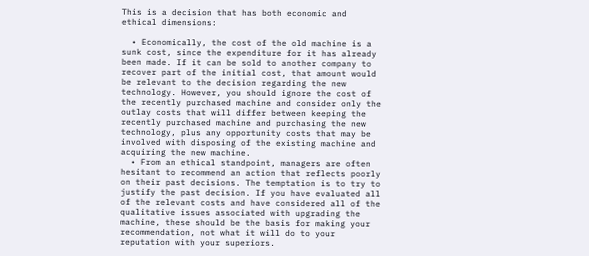This is a decision that has both economic and ethical dimensions:

  • Economically, the cost of the old machine is a sunk cost, since the expenditure for it has already been made. If it can be sold to another company to recover part of the initial cost, that amount would be relevant to the decision regarding the new technology. However, you should ignore the cost of the recently purchased machine and consider only the outlay costs that will differ between keeping the recently purchased machine and purchasing the new technology, plus any opportunity costs that may be involved with disposing of the existing machine and acquiring the new machine.
  • From an ethical standpoint, managers are often hesitant to recommend an action that reflects poorly on their past decisions. The temptation is to try to justify the past decision. If you have evaluated all of the relevant costs and have considered all of the qualitative issues associated with upgrading the machine, these should be the basis for making your recommendation, not what it will do to your reputation with your superiors.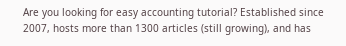Are you looking for easy accounting tutorial? Established since 2007, hosts more than 1300 articles (still growing), and has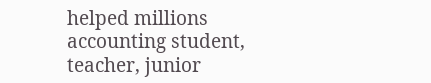helped millions accounting student, teacher, junior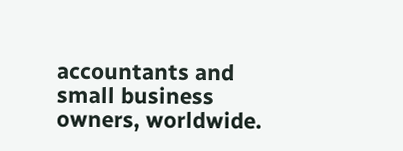accountants and small business owners, worldwide.